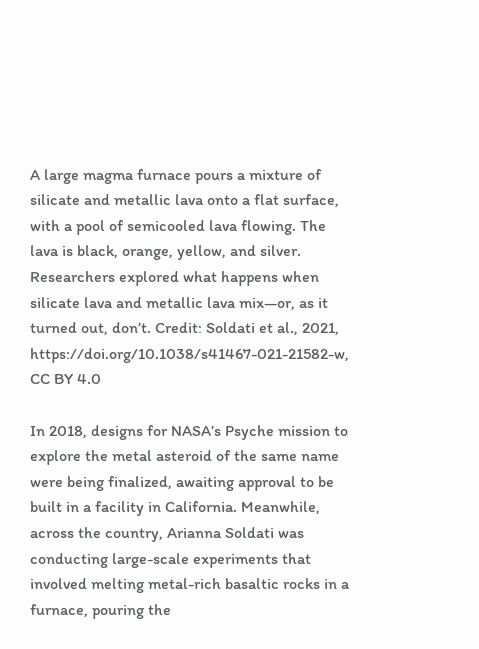A large magma furnace pours a mixture of silicate and metallic lava onto a flat surface, with a pool of semicooled lava flowing. The lava is black, orange, yellow, and silver.
Researchers explored what happens when silicate lava and metallic lava mix—or, as it turned out, don’t. Credit: Soldati et al., 2021, https://doi.org/10.1038/s41467-021-21582-w, CC BY 4.0

In 2018, designs for NASA’s Psyche mission to explore the metal asteroid of the same name were being finalized, awaiting approval to be built in a facility in California. Meanwhile, across the country, Arianna Soldati was conducting large-scale experiments that involved melting metal-rich basaltic rocks in a furnace, pouring the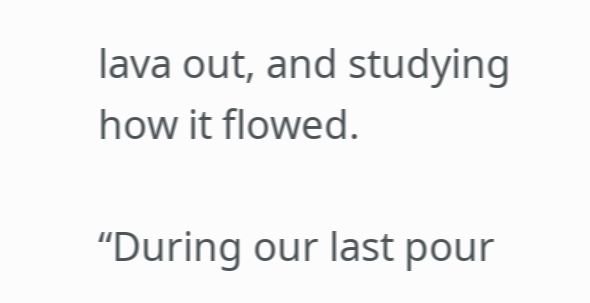lava out, and studying how it flowed.

“During our last pour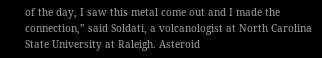of the day, I saw this metal come out and I made the connection,” said Soldati, a volcanologist at North Carolina State University at Raleigh. Asteroid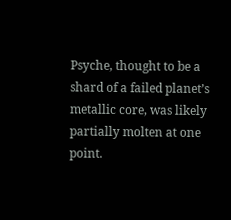Psyche, thought to be a shard of a failed planet’s metallic core, was likely partially molten at one point.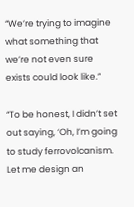“We’re trying to imagine what something that we’re not even sure exists could look like.”

“To be honest, I didn’t set out saying, ‘Oh, I’m going to study ferrovolcanism. Let me design an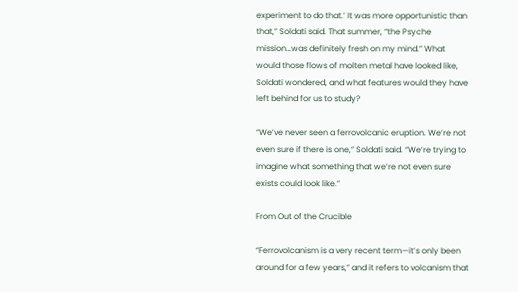experiment to do that.’ It was more opportunistic than that,” Soldati said. That summer, “the Psyche mission…was definitely fresh on my mind.” What would those flows of molten metal have looked like, Soldati wondered, and what features would they have left behind for us to study?

“We’ve never seen a ferrovolcanic eruption. We’re not even sure if there is one,” Soldati said. “We’re trying to imagine what something that we’re not even sure exists could look like.”

From Out of the Crucible

“Ferrovolcanism is a very recent term—it’s only been around for a few years,” and it refers to volcanism that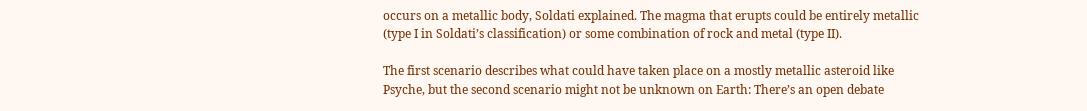occurs on a metallic body, Soldati explained. The magma that erupts could be entirely metallic (type I in Soldati’s classification) or some combination of rock and metal (type II).

The first scenario describes what could have taken place on a mostly metallic asteroid like Psyche, but the second scenario might not be unknown on Earth: There’s an open debate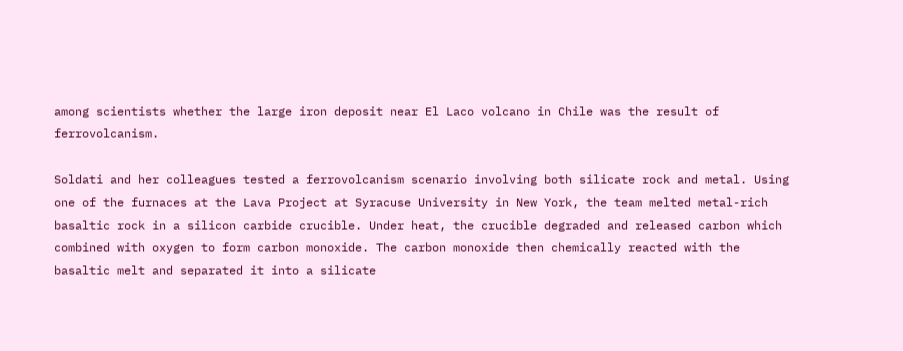among scientists whether the large iron deposit near El Laco volcano in Chile was the result of ferrovolcanism.

Soldati and her colleagues tested a ferrovolcanism scenario involving both silicate rock and metal. Using one of the furnaces at the Lava Project at Syracuse University in New York, the team melted metal-rich basaltic rock in a silicon carbide crucible. Under heat, the crucible degraded and released carbon which combined with oxygen to form carbon monoxide. The carbon monoxide then chemically reacted with the basaltic melt and separated it into a silicate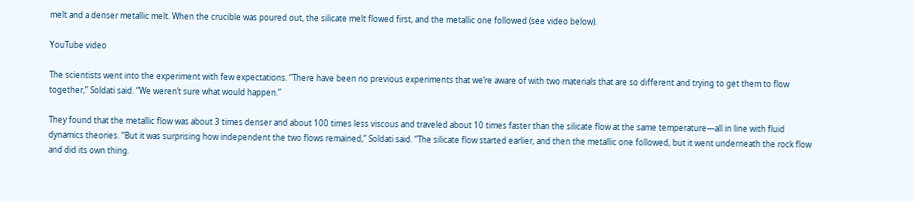melt and a denser metallic melt. When the crucible was poured out, the silicate melt flowed first, and the metallic one followed (see video below).

YouTube video

The scientists went into the experiment with few expectations. “There have been no previous experiments that we’re aware of with two materials that are so different and trying to get them to flow together,” Soldati said. “We weren’t sure what would happen.”

They found that the metallic flow was about 3 times denser and about 100 times less viscous and traveled about 10 times faster than the silicate flow at the same temperature—all in line with fluid dynamics theories. “But it was surprising how independent the two flows remained,” Soldati said. “The silicate flow started earlier, and then the metallic one followed, but it went underneath the rock flow and did its own thing.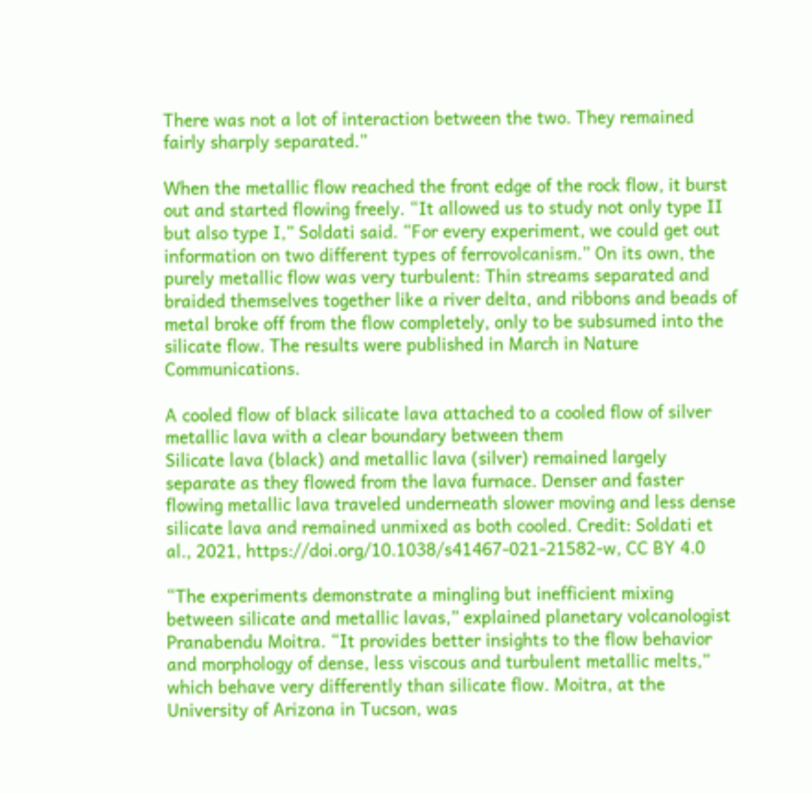There was not a lot of interaction between the two. They remained fairly sharply separated.”

When the metallic flow reached the front edge of the rock flow, it burst out and started flowing freely. “It allowed us to study not only type II but also type I,” Soldati said. “For every experiment, we could get out information on two different types of ferrovolcanism.” On its own, the purely metallic flow was very turbulent: Thin streams separated and braided themselves together like a river delta, and ribbons and beads of metal broke off from the flow completely, only to be subsumed into the silicate flow. The results were published in March in Nature Communications.

A cooled flow of black silicate lava attached to a cooled flow of silver metallic lava with a clear boundary between them
Silicate lava (black) and metallic lava (silver) remained largely separate as they flowed from the lava furnace. Denser and faster flowing metallic lava traveled underneath slower moving and less dense silicate lava and remained unmixed as both cooled. Credit: Soldati et al., 2021, https://doi.org/10.1038/s41467-021-21582-w, CC BY 4.0

“The experiments demonstrate a mingling but inefficient mixing between silicate and metallic lavas,” explained planetary volcanologist Pranabendu Moitra. “It provides better insights to the flow behavior and morphology of dense, less viscous and turbulent metallic melts,” which behave very differently than silicate flow. Moitra, at the University of Arizona in Tucson, was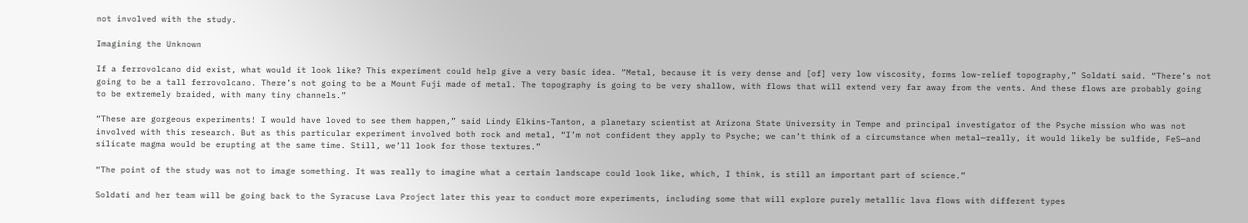not involved with the study.

Imagining the Unknown

If a ferrovolcano did exist, what would it look like? This experiment could help give a very basic idea. “Metal, because it is very dense and [of] very low viscosity, forms low-relief topography,” Soldati said. “There’s not going to be a tall ferrovolcano. There’s not going to be a Mount Fuji made of metal. The topography is going to be very shallow, with flows that will extend very far away from the vents. And these flows are probably going to be extremely braided, with many tiny channels.”

“These are gorgeous experiments! I would have loved to see them happen,” said Lindy Elkins-Tanton, a planetary scientist at Arizona State University in Tempe and principal investigator of the Psyche mission who was not involved with this research. But as this particular experiment involved both rock and metal, “I’m not confident they apply to Psyche; we can’t think of a circumstance when metal—really, it would likely be sulfide, FeS—and silicate magma would be erupting at the same time. Still, we’ll look for those textures.”

“The point of the study was not to image something. It was really to imagine what a certain landscape could look like, which, I think, is still an important part of science.”

Soldati and her team will be going back to the Syracuse Lava Project later this year to conduct more experiments, including some that will explore purely metallic lava flows with different types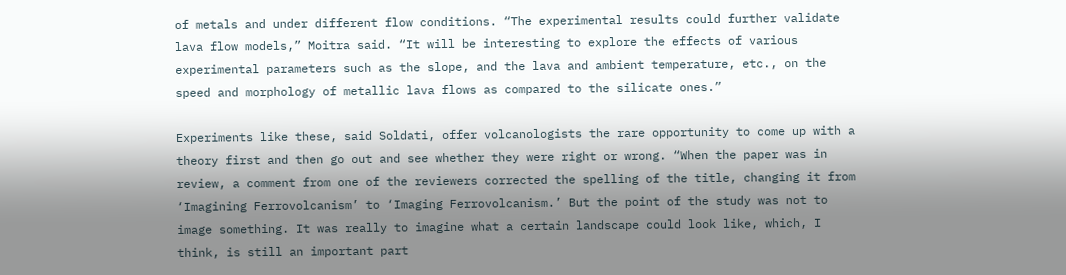of metals and under different flow conditions. “The experimental results could further validate lava flow models,” Moitra said. “It will be interesting to explore the effects of various experimental parameters such as the slope, and the lava and ambient temperature, etc., on the speed and morphology of metallic lava flows as compared to the silicate ones.”

Experiments like these, said Soldati, offer volcanologists the rare opportunity to come up with a theory first and then go out and see whether they were right or wrong. “When the paper was in review, a comment from one of the reviewers corrected the spelling of the title, changing it from ‘Imagining Ferrovolcanism’ to ‘Imaging Ferrovolcanism.’ But the point of the study was not to image something. It was really to imagine what a certain landscape could look like, which, I think, is still an important part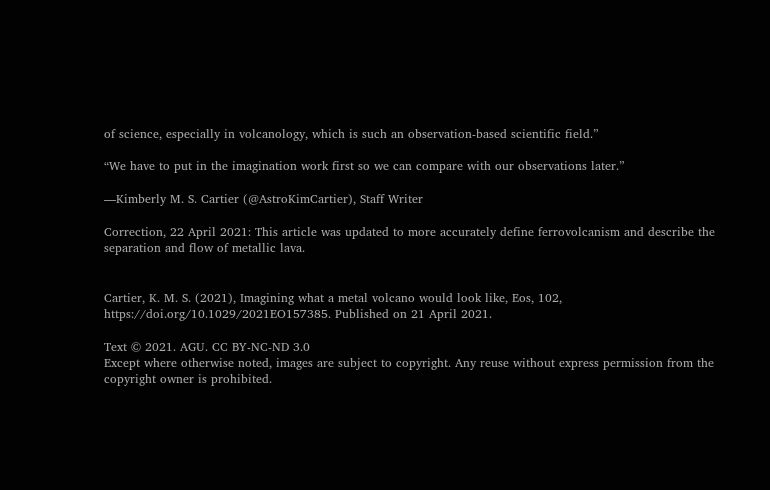of science, especially in volcanology, which is such an observation-based scientific field.”

“We have to put in the imagination work first so we can compare with our observations later.”

—Kimberly M. S. Cartier (@AstroKimCartier), Staff Writer

Correction, 22 April 2021: This article was updated to more accurately define ferrovolcanism and describe the separation and flow of metallic lava.


Cartier, K. M. S. (2021), Imagining what a metal volcano would look like, Eos, 102, https://doi.org/10.1029/2021EO157385. Published on 21 April 2021.

Text © 2021. AGU. CC BY-NC-ND 3.0
Except where otherwise noted, images are subject to copyright. Any reuse without express permission from the copyright owner is prohibited.